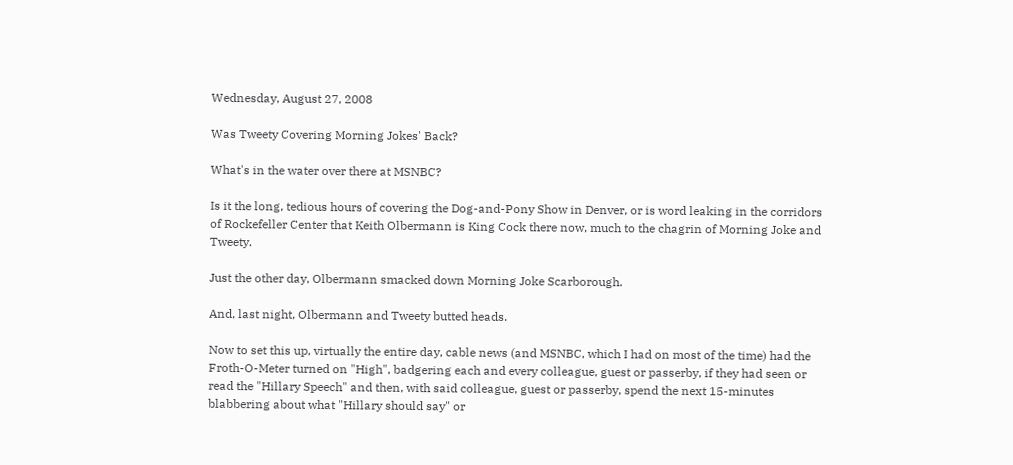Wednesday, August 27, 2008

Was Tweety Covering Morning Jokes' Back?

What's in the water over there at MSNBC?

Is it the long, tedious hours of covering the Dog-and-Pony Show in Denver, or is word leaking in the corridors of Rockefeller Center that Keith Olbermann is King Cock there now, much to the chagrin of Morning Joke and Tweety.

Just the other day, Olbermann smacked down Morning Joke Scarborough.

And, last night, Olbermann and Tweety butted heads.

Now to set this up, virtually the entire day, cable news (and MSNBC, which I had on most of the time) had the Froth-O-Meter turned on "High", badgering each and every colleague, guest or passerby, if they had seen or read the "Hillary Speech" and then, with said colleague, guest or passerby, spend the next 15-minutes blabbering about what "Hillary should say" or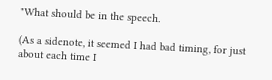"What should be in the speech.

(As a sidenote, it seemed I had bad timing, for just about each time I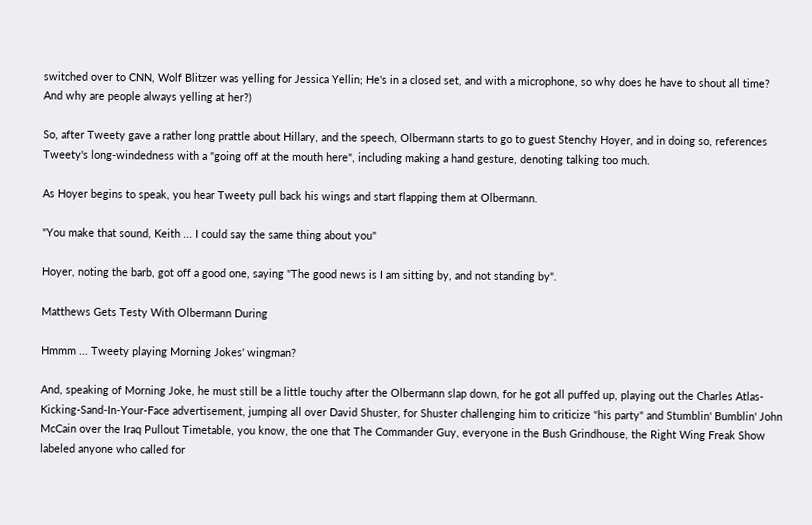switched over to CNN, Wolf Blitzer was yelling for Jessica Yellin; He's in a closed set, and with a microphone, so why does he have to shout all time? And why are people always yelling at her?)

So, after Tweety gave a rather long prattle about Hillary, and the speech, Olbermann starts to go to guest Stenchy Hoyer, and in doing so, references Tweety's long-windedness with a "going off at the mouth here", including making a hand gesture, denoting talking too much.

As Hoyer begins to speak, you hear Tweety pull back his wings and start flapping them at Olbermann.

"You make that sound, Keith ... I could say the same thing about you"

Hoyer, noting the barb, got off a good one, saying "The good news is I am sitting by, and not standing by".

Matthews Gets Testy With Olbermann During

Hmmm ... Tweety playing Morning Jokes' wingman?

And, speaking of Morning Joke, he must still be a little touchy after the Olbermann slap down, for he got all puffed up, playing out the Charles Atlas-Kicking-Sand-In-Your-Face advertisement, jumping all over David Shuster, for Shuster challenging him to criticize "his party" and Stumblin' Bumblin' John McCain over the Iraq Pullout Timetable, you know, the one that The Commander Guy, everyone in the Bush Grindhouse, the Right Wing Freak Show labeled anyone who called for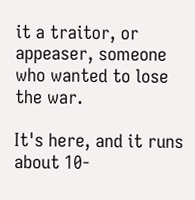it a traitor, or appeaser, someone who wanted to lose the war.

It's here, and it runs about 10-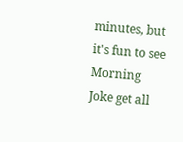minutes, but it's fun to see Morning Joke get all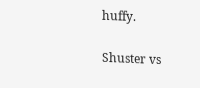huffy.

Shuster vs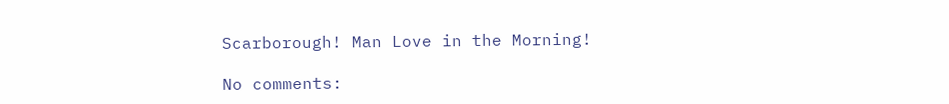Scarborough! Man Love in the Morning!

No comments: